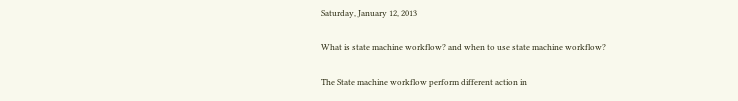Saturday, January 12, 2013

What is state machine workflow? and when to use state machine workflow?

The State machine workflow perform different action in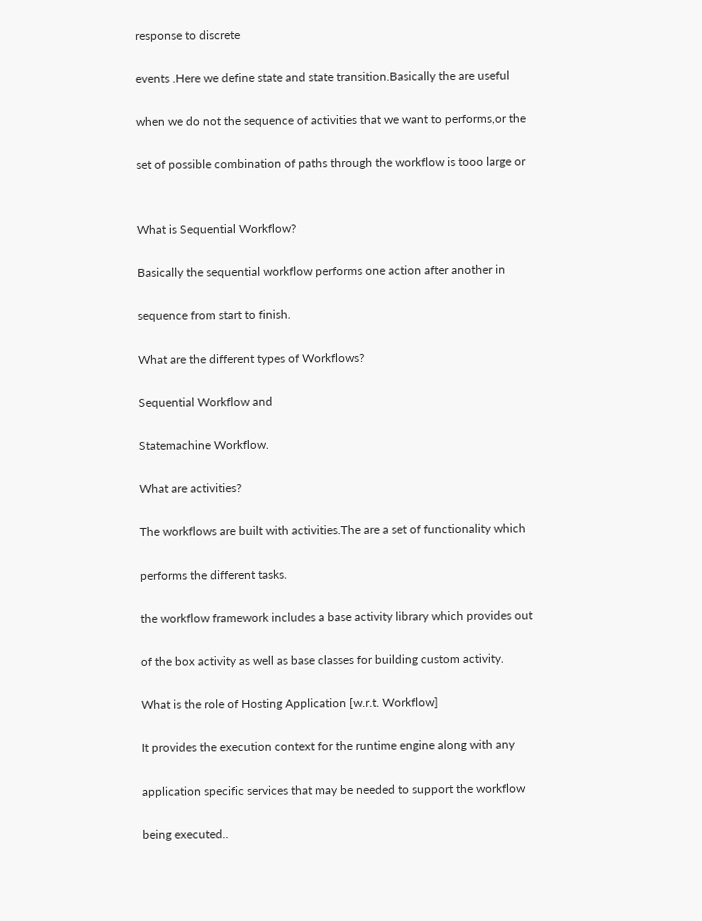response to discrete

events .Here we define state and state transition.Basically the are useful

when we do not the sequence of activities that we want to performs,or the

set of possible combination of paths through the workflow is tooo large or


What is Sequential Workflow?

Basically the sequential workflow performs one action after another in

sequence from start to finish.

What are the different types of Workflows?

Sequential Workflow and

Statemachine Workflow.

What are activities?

The workflows are built with activities.The are a set of functionality which

performs the different tasks.

the workflow framework includes a base activity library which provides out

of the box activity as well as base classes for building custom activity.

What is the role of Hosting Application [w.r.t. Workflow]

It provides the execution context for the runtime engine along with any

application specific services that may be needed to support the workflow

being executed..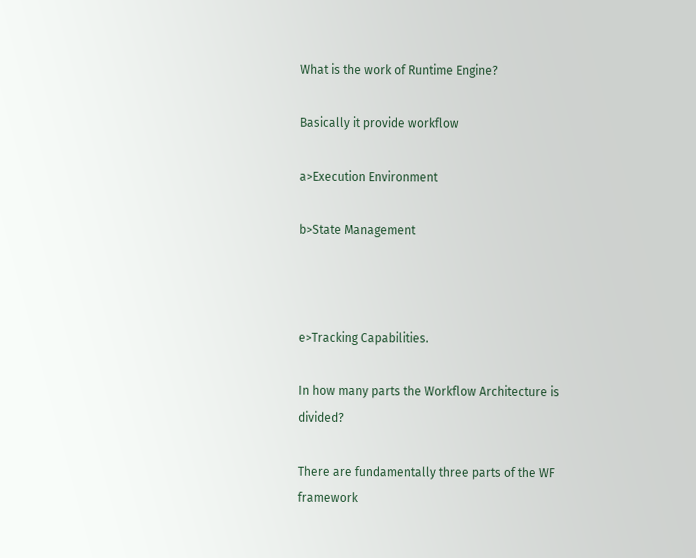What is the work of Runtime Engine?

Basically it provide workflow

a>Execution Environment

b>State Management



e>Tracking Capabilities.

In how many parts the Workflow Architecture is divided?

There are fundamentally three parts of the WF framework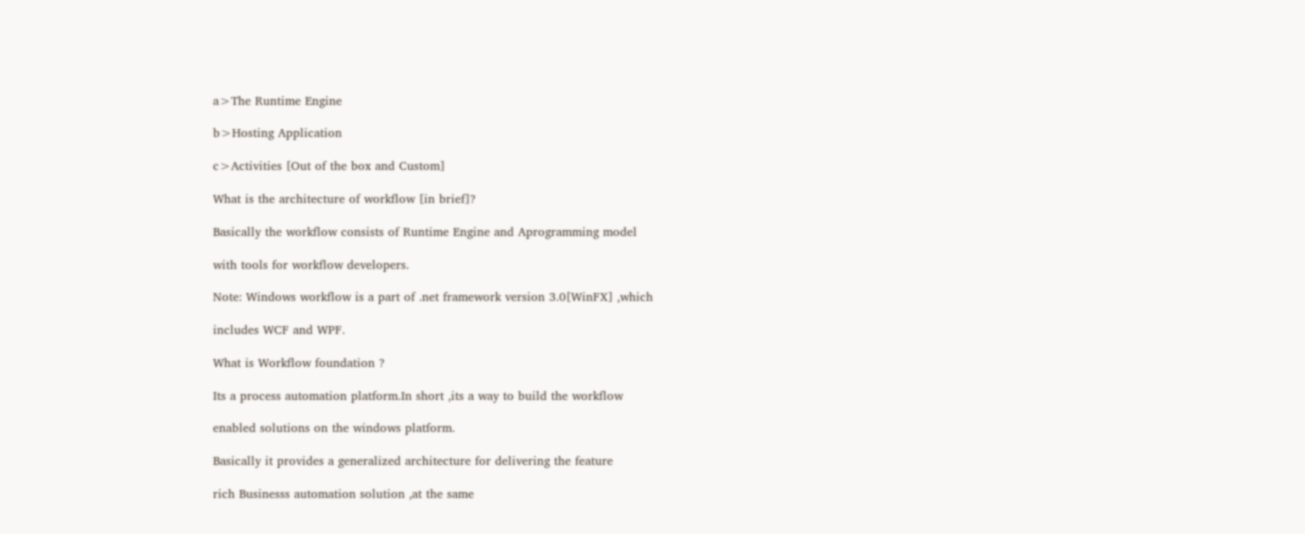a>The Runtime Engine

b>Hosting Application

c>Activities [Out of the box and Custom]

What is the architecture of workflow [in brief]?

Basically the workflow consists of Runtime Engine and Aprogramming model

with tools for workflow developers.

Note: Windows workflow is a part of .net framework version 3.0[WinFX] ,which

includes WCF and WPF.

What is Workflow foundation ?

Its a process automation platform.In short ,its a way to build the workflow

enabled solutions on the windows platform.

Basically it provides a generalized architecture for delivering the feature

rich Businesss automation solution ,at the same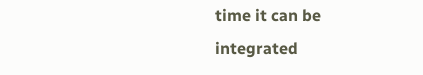time it can be integrated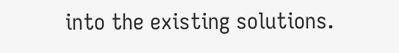into the existing solutions.